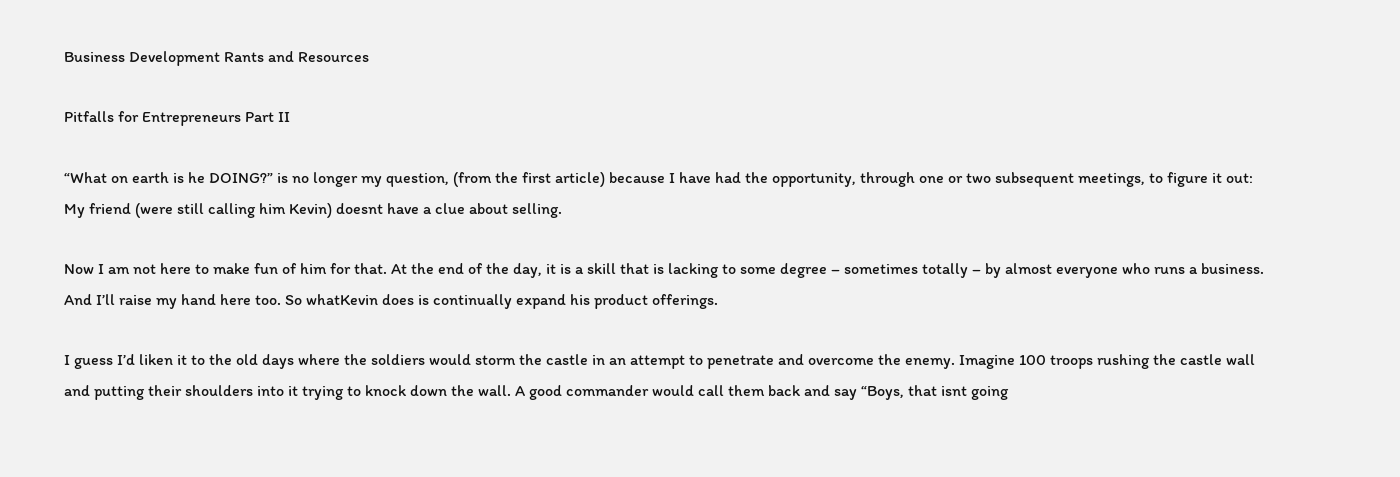Business Development Rants and Resources

Pitfalls for Entrepreneurs Part II

“What on earth is he DOING?” is no longer my question, (from the first article) because I have had the opportunity, through one or two subsequent meetings, to figure it out: My friend (were still calling him Kevin) doesnt have a clue about selling.

Now I am not here to make fun of him for that. At the end of the day, it is a skill that is lacking to some degree – sometimes totally – by almost everyone who runs a business. And I’ll raise my hand here too. So whatKevin does is continually expand his product offerings.

I guess I’d liken it to the old days where the soldiers would storm the castle in an attempt to penetrate and overcome the enemy. Imagine 100 troops rushing the castle wall and putting their shoulders into it trying to knock down the wall. A good commander would call them back and say “Boys, that isnt going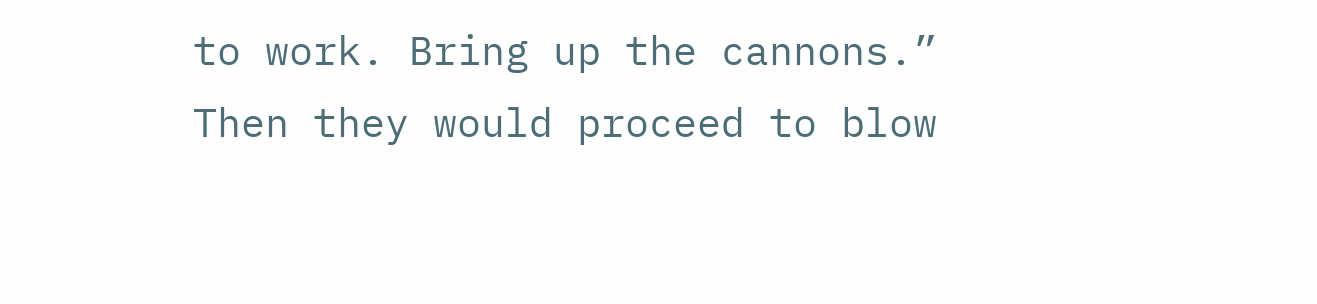to work. Bring up the cannons.” Then they would proceed to blow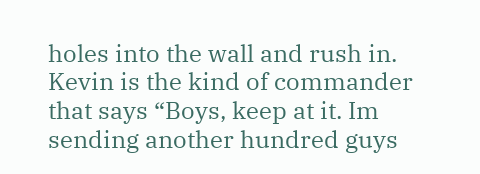holes into the wall and rush in. Kevin is the kind of commander that says “Boys, keep at it. Im sending another hundred guys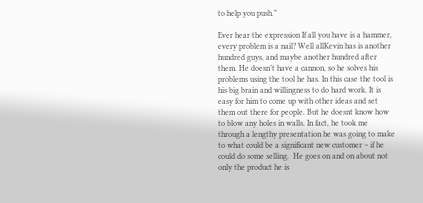to help you push.”

Ever hear the expression If all you have is a hammer, every problem is a nail? Well allKevin has is another hundred guys, and maybe another hundred after them. He doesn’t have a cannon, so he solves his problems using the tool he has. In this case the tool is his big brain and willingness to do hard work. It is easy for him to come up with other ideas and set them out there for people. But he doesnt know how to blow any holes in walls. In fact, he took me through a lengthy presentation he was going to make to what could be a significant new customer – if he could do some selling.  He goes on and on about not only the product he is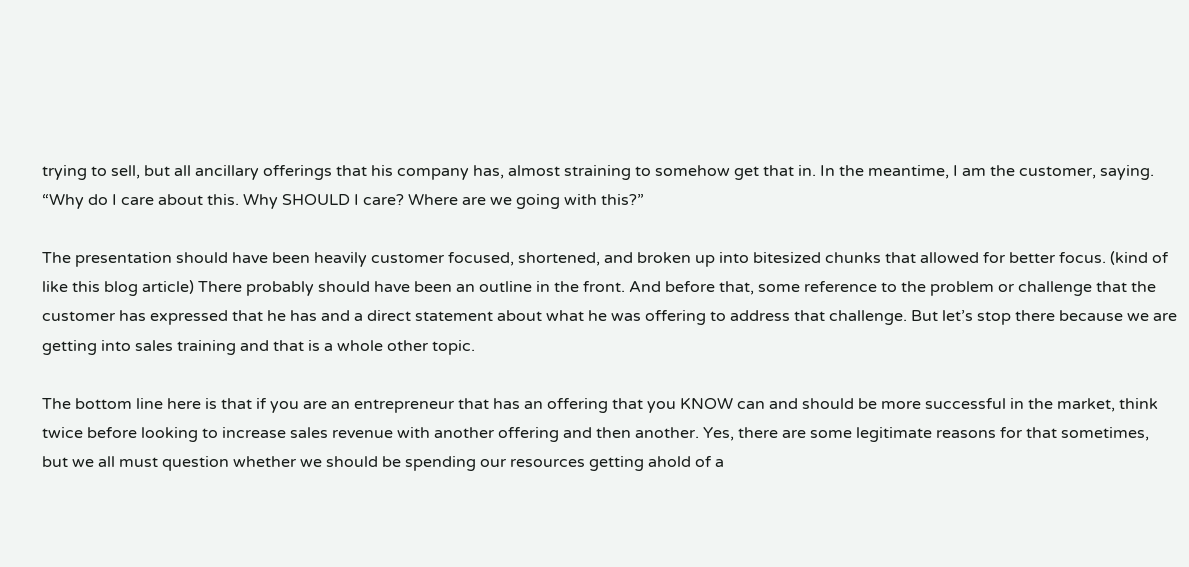trying to sell, but all ancillary offerings that his company has, almost straining to somehow get that in. In the meantime, I am the customer, saying. “Why do I care about this. Why SHOULD I care? Where are we going with this?”

The presentation should have been heavily customer focused, shortened, and broken up into bitesized chunks that allowed for better focus. (kind of like this blog article) There probably should have been an outline in the front. And before that, some reference to the problem or challenge that the customer has expressed that he has and a direct statement about what he was offering to address that challenge. But let’s stop there because we are getting into sales training and that is a whole other topic.

The bottom line here is that if you are an entrepreneur that has an offering that you KNOW can and should be more successful in the market, think twice before looking to increase sales revenue with another offering and then another. Yes, there are some legitimate reasons for that sometimes, but we all must question whether we should be spending our resources getting ahold of a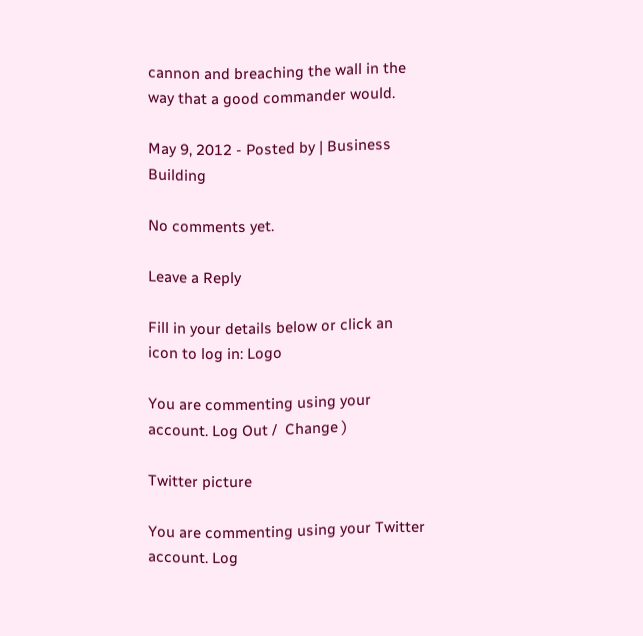cannon and breaching the wall in the way that a good commander would.

May 9, 2012 - Posted by | Business Building

No comments yet.

Leave a Reply

Fill in your details below or click an icon to log in: Logo

You are commenting using your account. Log Out /  Change )

Twitter picture

You are commenting using your Twitter account. Log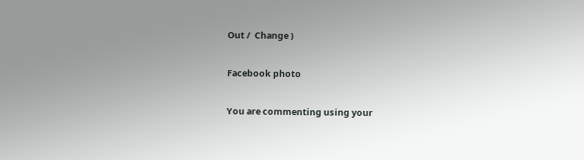Out /  Change )

Facebook photo

You are commenting using your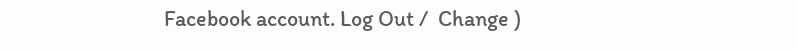Facebook account. Log Out /  Change )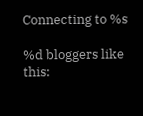Connecting to %s

%d bloggers like this: